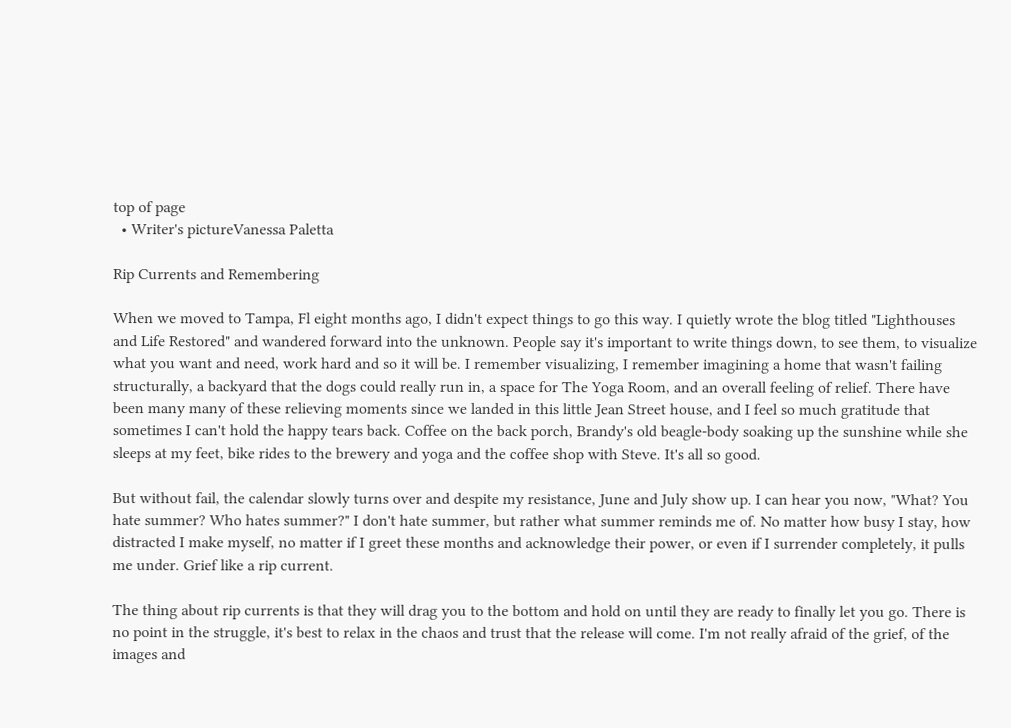top of page
  • Writer's pictureVanessa Paletta

Rip Currents and Remembering

When we moved to Tampa, Fl eight months ago, I didn't expect things to go this way. I quietly wrote the blog titled "Lighthouses and Life Restored" and wandered forward into the unknown. People say it's important to write things down, to see them, to visualize what you want and need, work hard and so it will be. I remember visualizing, I remember imagining a home that wasn't failing structurally, a backyard that the dogs could really run in, a space for The Yoga Room, and an overall feeling of relief. There have been many many of these relieving moments since we landed in this little Jean Street house, and I feel so much gratitude that sometimes I can't hold the happy tears back. Coffee on the back porch, Brandy's old beagle-body soaking up the sunshine while she sleeps at my feet, bike rides to the brewery and yoga and the coffee shop with Steve. It's all so good.

But without fail, the calendar slowly turns over and despite my resistance, June and July show up. I can hear you now, "What? You hate summer? Who hates summer?" I don't hate summer, but rather what summer reminds me of. No matter how busy I stay, how distracted I make myself, no matter if I greet these months and acknowledge their power, or even if I surrender completely, it pulls me under. Grief like a rip current.

The thing about rip currents is that they will drag you to the bottom and hold on until they are ready to finally let you go. There is no point in the struggle, it's best to relax in the chaos and trust that the release will come. I'm not really afraid of the grief, of the images and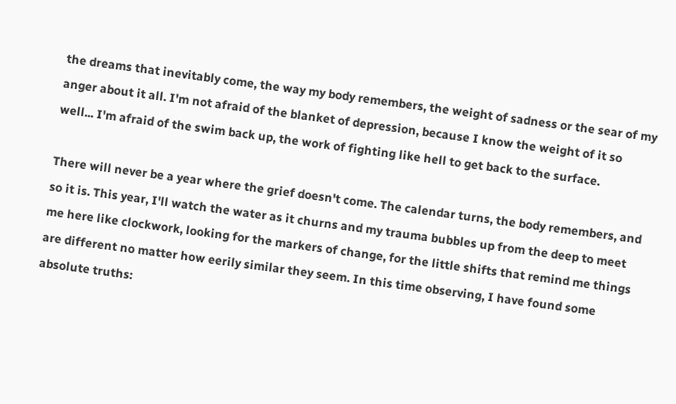the dreams that inevitably come, the way my body remembers, the weight of sadness or the sear of my anger about it all. I'm not afraid of the blanket of depression, because I know the weight of it so well... I'm afraid of the swim back up, the work of fighting like hell to get back to the surface.

There will never be a year where the grief doesn't come. The calendar turns, the body remembers, and so it is. This year, I'll watch the water as it churns and my trauma bubbles up from the deep to meet me here like clockwork, looking for the markers of change, for the little shifts that remind me things are different no matter how eerily similar they seem. In this time observing, I have found some absolute truths: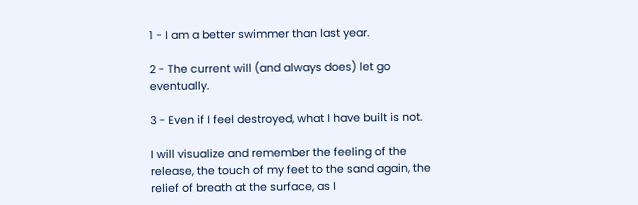1 - I am a better swimmer than last year.

2 - The current will (and always does) let go eventually.

3 - Even if I feel destroyed, what I have built is not.

I will visualize and remember the feeling of the release, the touch of my feet to the sand again, the relief of breath at the surface, as I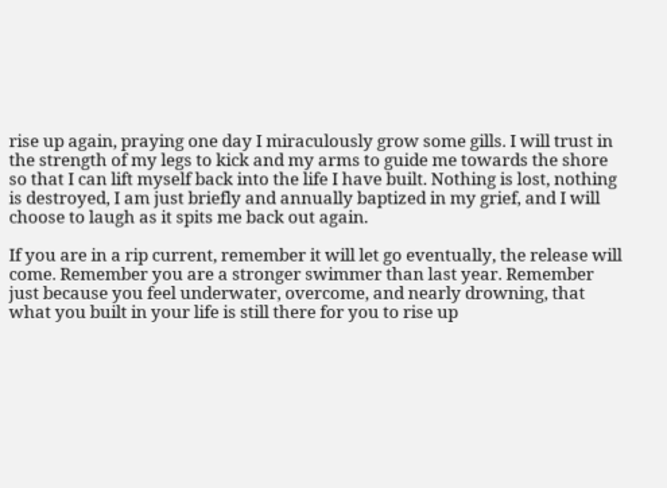rise up again, praying one day I miraculously grow some gills. I will trust in the strength of my legs to kick and my arms to guide me towards the shore so that I can lift myself back into the life I have built. Nothing is lost, nothing is destroyed, I am just briefly and annually baptized in my grief, and I will choose to laugh as it spits me back out again.

If you are in a rip current, remember it will let go eventually, the release will come. Remember you are a stronger swimmer than last year. Remember just because you feel underwater, overcome, and nearly drowning, that what you built in your life is still there for you to rise up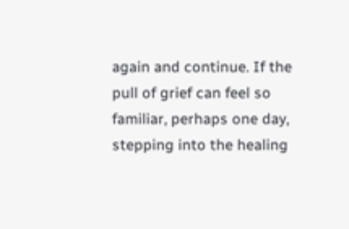again and continue. If the pull of grief can feel so familiar, perhaps one day, stepping into the healing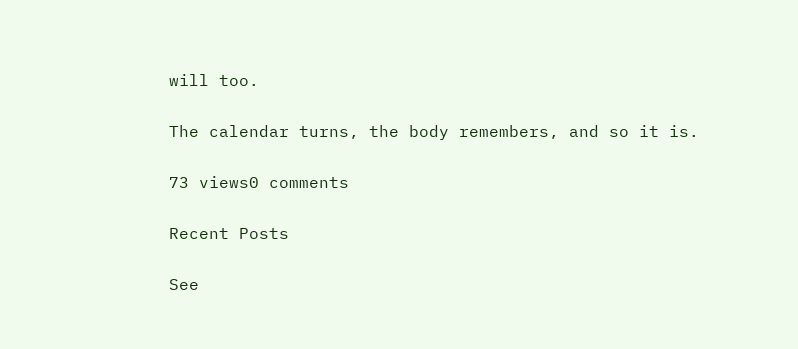will too.

The calendar turns, the body remembers, and so it is.

73 views0 comments

Recent Posts

See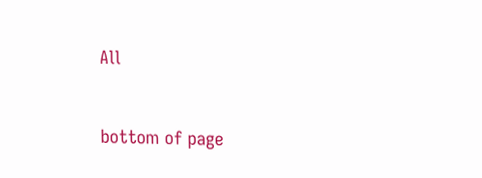All


bottom of page